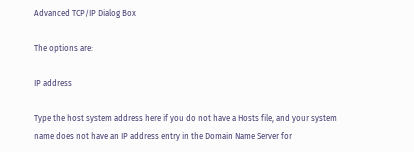Advanced TCP/IP Dialog Box

The options are:

IP address

Type the host system address here if you do not have a Hosts file, and your system name does not have an IP address entry in the Domain Name Server for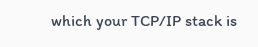which your TCP/IP stack is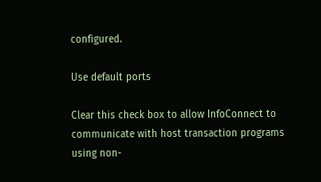configured.

Use default ports

Clear this check box to allow InfoConnect to communicate with host transaction programs using non-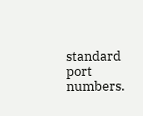standard port numbers.